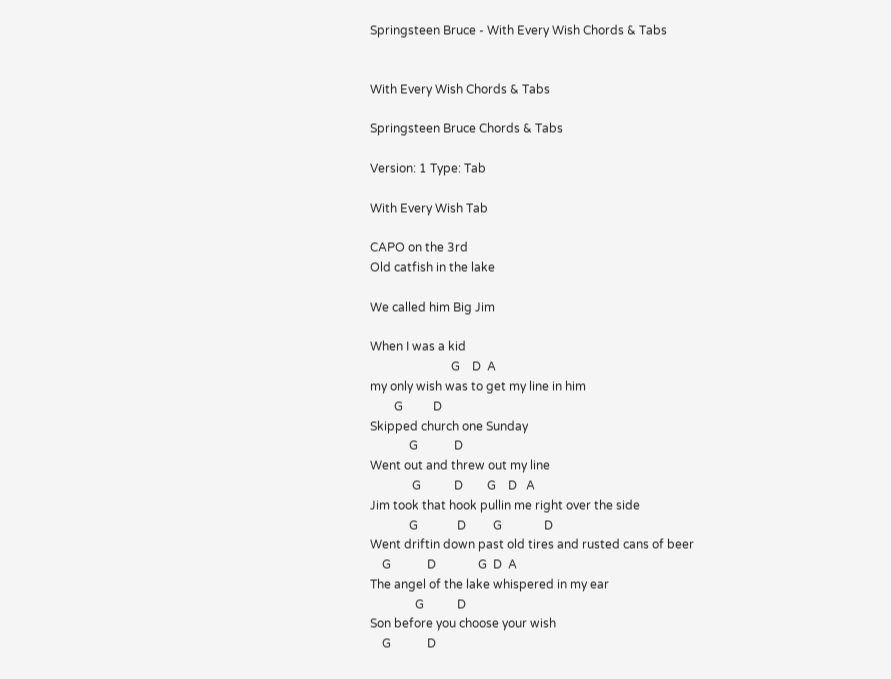Springsteen Bruce - With Every Wish Chords & Tabs


With Every Wish Chords & Tabs

Springsteen Bruce Chords & Tabs

Version: 1 Type: Tab

With Every Wish Tab

CAPO on the 3rd
Old catfish in the lake

We called him Big Jim

When I was a kid
                           G    D  A
my only wish was to get my line in him
        G          D
Skipped church one Sunday
             G            D
Went out and threw out my line
              G           D        G    D   A
Jim took that hook pullin me right over the side
             G             D         G              D
Went driftin down past old tires and rusted cans of beer
    G            D              G  D  A
The angel of the lake whispered in my ear
               G           D
Son before you choose your wish
    G            D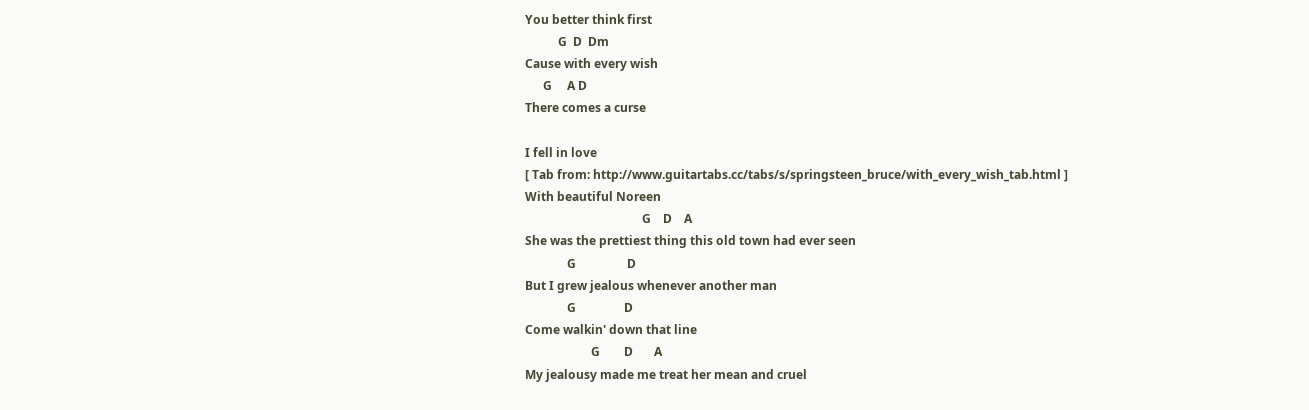You better think first
           G  D  Dm
Cause with every wish
      G     A D
There comes a curse

I fell in love
[ Tab from: http://www.guitartabs.cc/tabs/s/springsteen_bruce/with_every_wish_tab.html ]
With beautiful Noreen
                                       G    D    A
She was the prettiest thing this old town had ever seen
              G                 D
But I grew jealous whenever another man
              G                D
Come walkin' down that line
                      G        D       A
My jealousy made me treat her mean and cruel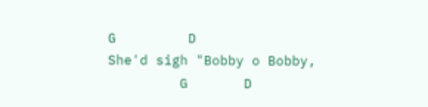G         D
She'd sigh "Bobby o Bobby,
         G       D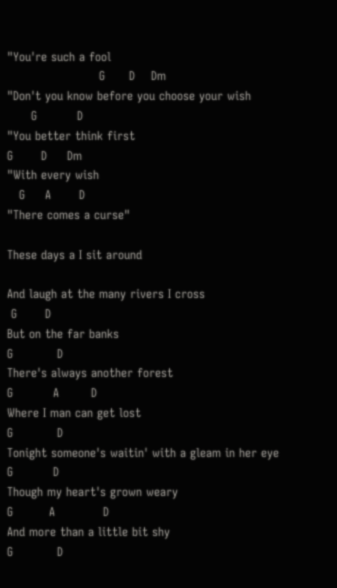"You're such a fool
                       G      D    Dm
"Don't you know before you choose your wish
      G          D
"You better think first
G       D     Dm
"With every wish
   G     A       D
"There comes a curse"

These days a I sit around

And laugh at the many rivers I cross
 G       D
But on the far banks
G           D
There's always another forest
G          A        D
Where I man can get lost
G           D
Tonight someone's waitin' with a gleam in her eye
G          D
Though my heart's grown weary
G         A            D
And more than a little bit shy
G           D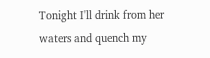Tonight I'll drink from her waters and quench my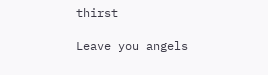thirst

Leave you angels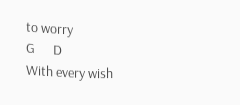to worry
G      D
With every wish